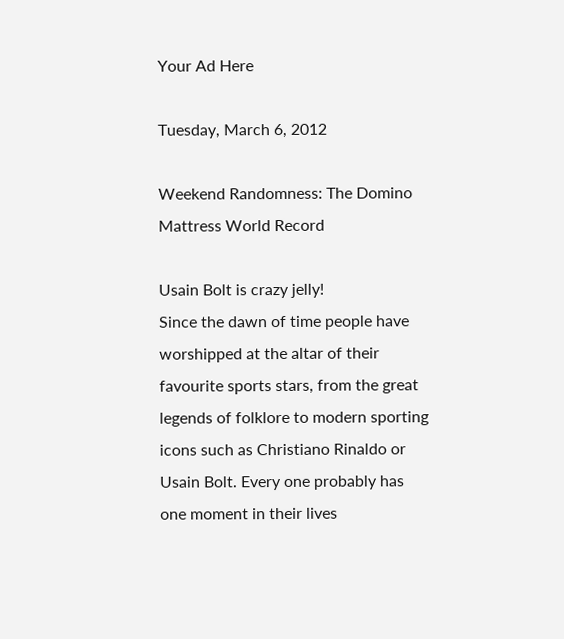Your Ad Here

Tuesday, March 6, 2012

Weekend Randomness: The Domino Mattress World Record

Usain Bolt is crazy jelly!
Since the dawn of time people have worshipped at the altar of their favourite sports stars, from the great legends of folklore to modern sporting icons such as Christiano Rinaldo or Usain Bolt. Every one probably has one moment in their lives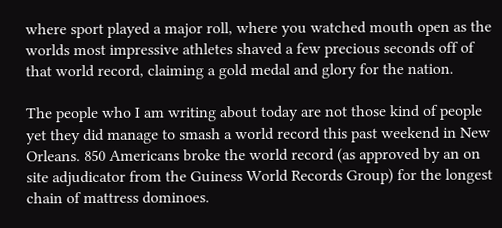where sport played a major roll, where you watched mouth open as the worlds most impressive athletes shaved a few precious seconds off of that world record, claiming a gold medal and glory for the nation.

The people who I am writing about today are not those kind of people yet they did manage to smash a world record this past weekend in New Orleans. 850 Americans broke the world record (as approved by an on site adjudicator from the Guiness World Records Group) for the longest chain of mattress dominoes.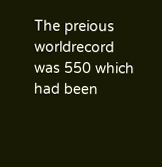The preious worldrecord was 550 which had been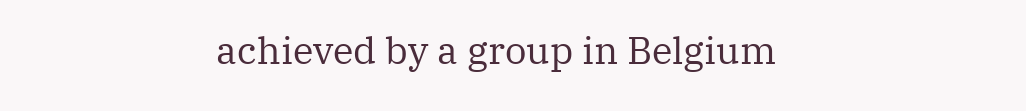achieved by a group in Belgium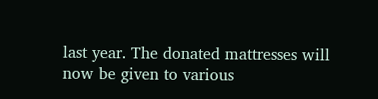last year. The donated mattresses will now be given to various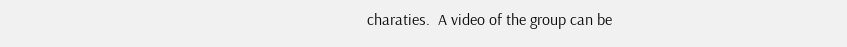charaties.  A video of the group can be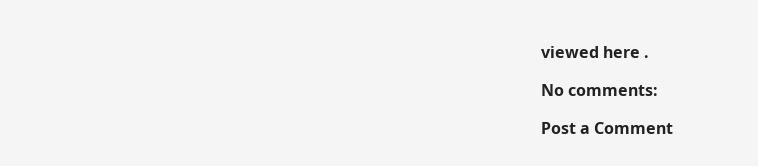viewed here .

No comments:

Post a Comment